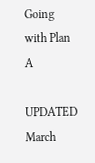Going with Plan A

UPDATED March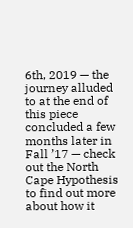6th, 2019 — the journey alluded to at the end of this piece concluded a few months later in Fall ’17 — check out the North Cape Hypothesis to find out more about how it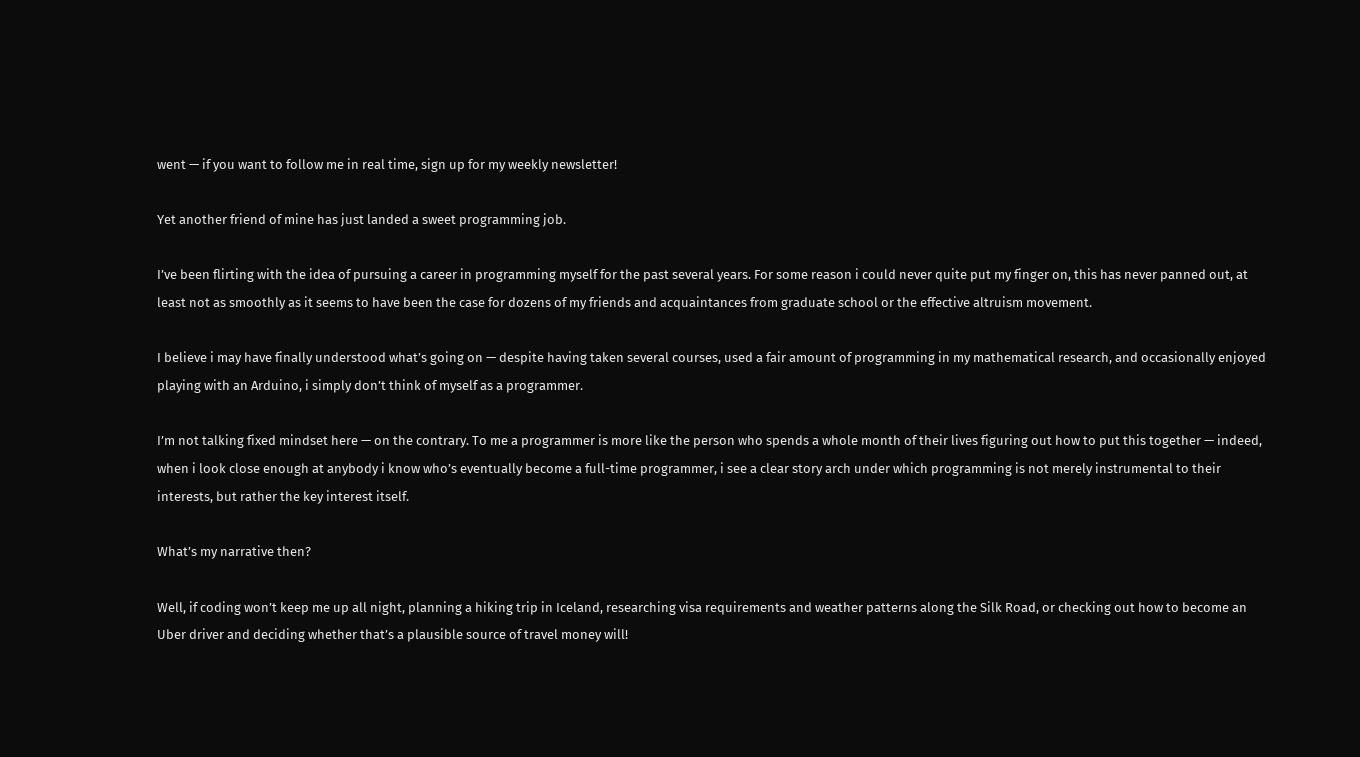went — if you want to follow me in real time, sign up for my weekly newsletter!

Yet another friend of mine has just landed a sweet programming job.

I’ve been flirting with the idea of pursuing a career in programming myself for the past several years. For some reason i could never quite put my finger on, this has never panned out, at least not as smoothly as it seems to have been the case for dozens of my friends and acquaintances from graduate school or the effective altruism movement.

I believe i may have finally understood what’s going on — despite having taken several courses, used a fair amount of programming in my mathematical research, and occasionally enjoyed playing with an Arduino, i simply don’t think of myself as a programmer.

I’m not talking fixed mindset here — on the contrary. To me a programmer is more like the person who spends a whole month of their lives figuring out how to put this together — indeed, when i look close enough at anybody i know who’s eventually become a full-time programmer, i see a clear story arch under which programming is not merely instrumental to their interests, but rather the key interest itself.

What’s my narrative then?

Well, if coding won’t keep me up all night, planning a hiking trip in Iceland, researching visa requirements and weather patterns along the Silk Road, or checking out how to become an Uber driver and deciding whether that’s a plausible source of travel money will!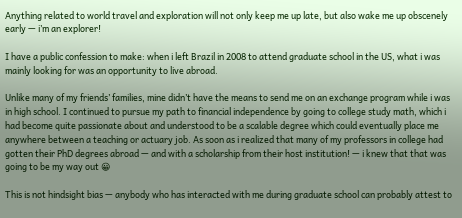Anything related to world travel and exploration will not only keep me up late, but also wake me up obscenely early — i’m an explorer!

I have a public confession to make: when i left Brazil in 2008 to attend graduate school in the US, what i was mainly looking for was an opportunity to live abroad.

Unlike many of my friends’ families, mine didn’t have the means to send me on an exchange program while i was in high school. I continued to pursue my path to financial independence by going to college study math, which i had become quite passionate about and understood to be a scalable degree which could eventually place me anywhere between a teaching or actuary job. As soon as i realized that many of my professors in college had gotten their PhD degrees abroad — and with a scholarship from their host institution! — i knew that that was going to be my way out 😀

This is not hindsight bias — anybody who has interacted with me during graduate school can probably attest to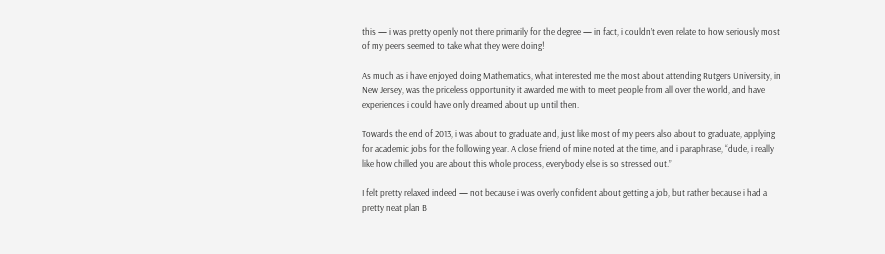this — i was pretty openly not there primarily for the degree — in fact, i couldn’t even relate to how seriously most of my peers seemed to take what they were doing!

As much as i have enjoyed doing Mathematics, what interested me the most about attending Rutgers University, in New Jersey, was the priceless opportunity it awarded me with to meet people from all over the world, and have experiences i could have only dreamed about up until then.

Towards the end of 2013, i was about to graduate and, just like most of my peers also about to graduate, applying for academic jobs for the following year. A close friend of mine noted at the time, and i paraphrase, “dude, i really like how chilled you are about this whole process, everybody else is so stressed out.”

I felt pretty relaxed indeed — not because i was overly confident about getting a job, but rather because i had a pretty neat plan B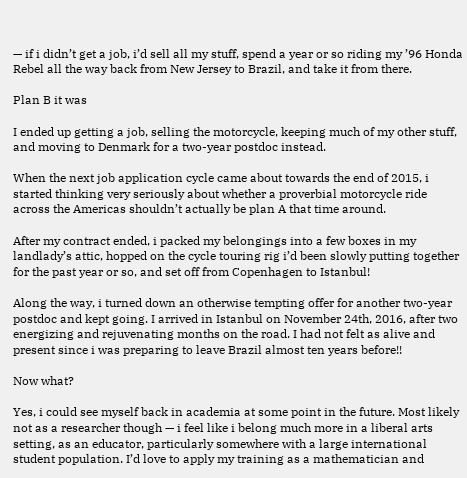— if i didn’t get a job, i’d sell all my stuff, spend a year or so riding my ’96 Honda Rebel all the way back from New Jersey to Brazil, and take it from there.

Plan B it was

I ended up getting a job, selling the motorcycle, keeping much of my other stuff, and moving to Denmark for a two-year postdoc instead.

When the next job application cycle came about towards the end of 2015, i started thinking very seriously about whether a proverbial motorcycle ride across the Americas shouldn’t actually be plan A that time around.

After my contract ended, i packed my belongings into a few boxes in my landlady’s attic, hopped on the cycle touring rig i’d been slowly putting together for the past year or so, and set off from Copenhagen to Istanbul!

Along the way, i turned down an otherwise tempting offer for another two-year postdoc and kept going. I arrived in Istanbul on November 24th, 2016, after two energizing and rejuvenating months on the road. I had not felt as alive and present since i was preparing to leave Brazil almost ten years before!!

Now what?

Yes, i could see myself back in academia at some point in the future. Most likely not as a researcher though — i feel like i belong much more in a liberal arts setting, as an educator, particularly somewhere with a large international student population. I’d love to apply my training as a mathematician and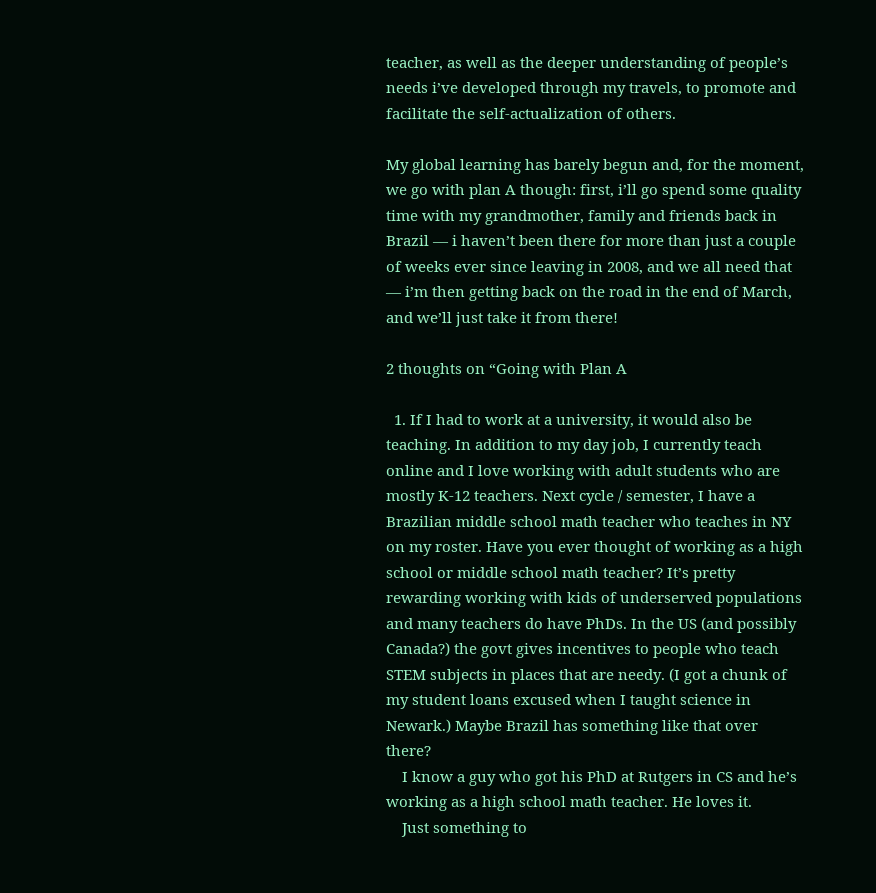teacher, as well as the deeper understanding of people’s needs i’ve developed through my travels, to promote and facilitate the self-actualization of others.

My global learning has barely begun and, for the moment, we go with plan A though: first, i’ll go spend some quality time with my grandmother, family and friends back in Brazil — i haven’t been there for more than just a couple of weeks ever since leaving in 2008, and we all need that — i’m then getting back on the road in the end of March, and we’ll just take it from there!

2 thoughts on “Going with Plan A

  1. If I had to work at a university, it would also be teaching. In addition to my day job, I currently teach online and I love working with adult students who are mostly K-12 teachers. Next cycle / semester, I have a Brazilian middle school math teacher who teaches in NY on my roster. Have you ever thought of working as a high school or middle school math teacher? It’s pretty rewarding working with kids of underserved populations and many teachers do have PhDs. In the US (and possibly Canada?) the govt gives incentives to people who teach STEM subjects in places that are needy. (I got a chunk of my student loans excused when I taught science in Newark.) Maybe Brazil has something like that over there?
    I know a guy who got his PhD at Rutgers in CS and he’s working as a high school math teacher. He loves it.
    Just something to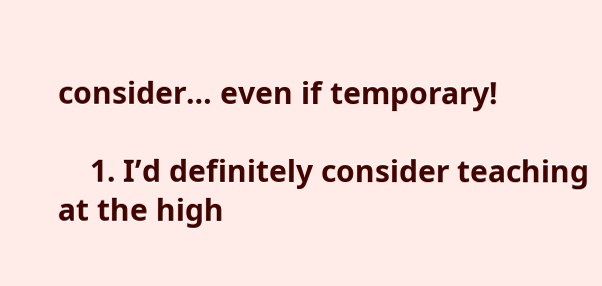consider… even if temporary!

    1. I’d definitely consider teaching at the high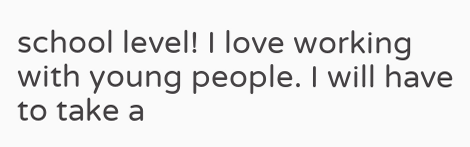school level! I love working with young people. I will have to take a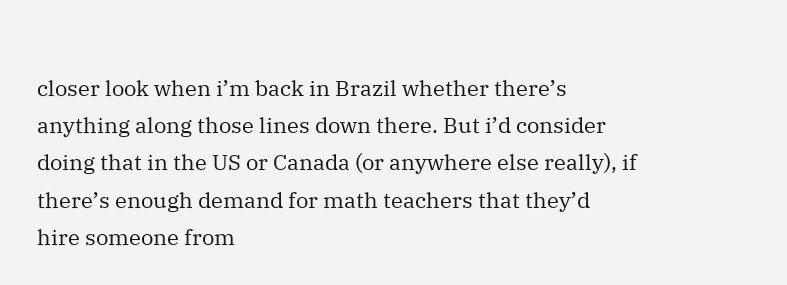closer look when i’m back in Brazil whether there’s anything along those lines down there. But i’d consider doing that in the US or Canada (or anywhere else really), if there’s enough demand for math teachers that they’d hire someone from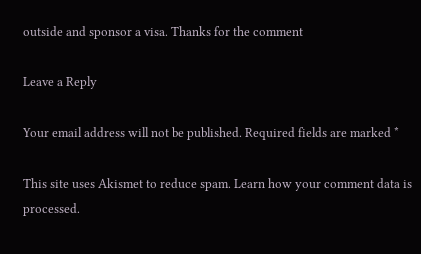outside and sponsor a visa. Thanks for the comment

Leave a Reply

Your email address will not be published. Required fields are marked *

This site uses Akismet to reduce spam. Learn how your comment data is processed.